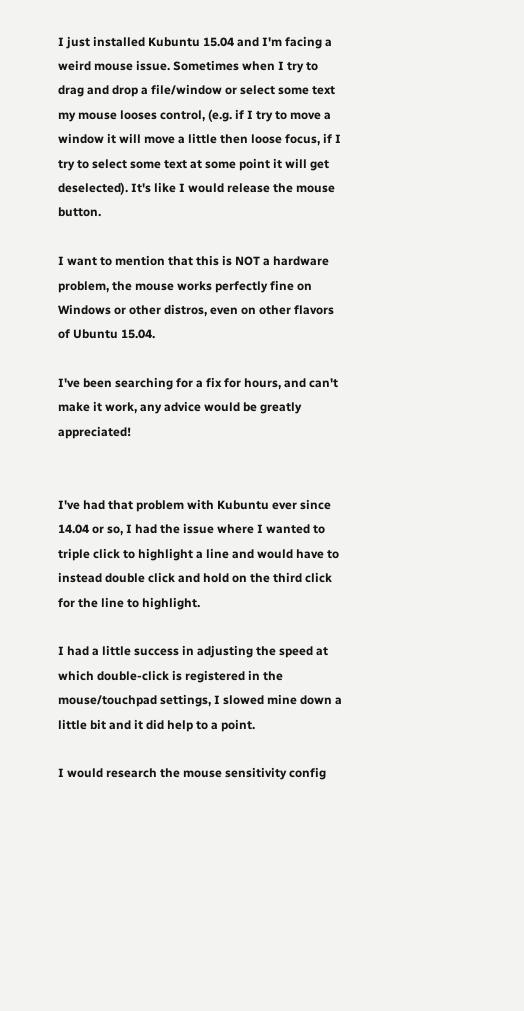I just installed Kubuntu 15.04 and I'm facing a weird mouse issue. Sometimes when I try to drag and drop a file/window or select some text my mouse looses control, (e.g. if I try to move a window it will move a little then loose focus, if I try to select some text at some point it will get deselected). It's like I would release the mouse button.

I want to mention that this is NOT a hardware problem, the mouse works perfectly fine on Windows or other distros, even on other flavors of Ubuntu 15.04.

I've been searching for a fix for hours, and can't make it work, any advice would be greatly appreciated!


I've had that problem with Kubuntu ever since 14.04 or so, I had the issue where I wanted to triple click to highlight a line and would have to instead double click and hold on the third click for the line to highlight.

I had a little success in adjusting the speed at which double-click is registered in the mouse/touchpad settings, I slowed mine down a little bit and it did help to a point.

I would research the mouse sensitivity config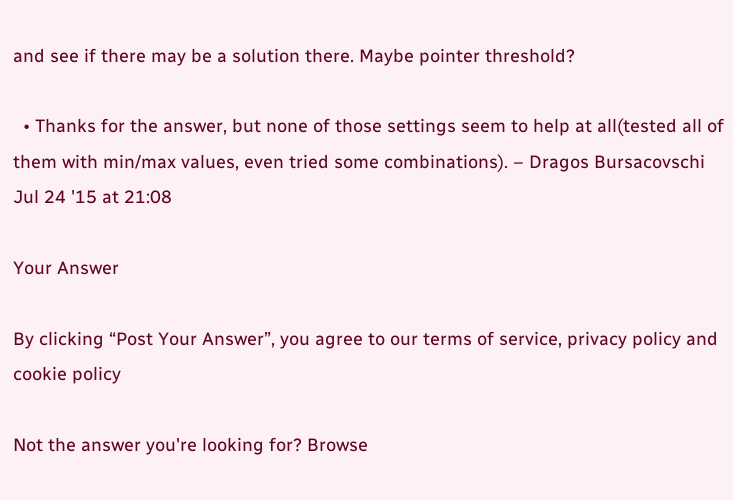and see if there may be a solution there. Maybe pointer threshold?

  • Thanks for the answer, but none of those settings seem to help at all(tested all of them with min/max values, even tried some combinations). – Dragos Bursacovschi Jul 24 '15 at 21:08

Your Answer

By clicking “Post Your Answer”, you agree to our terms of service, privacy policy and cookie policy

Not the answer you're looking for? Browse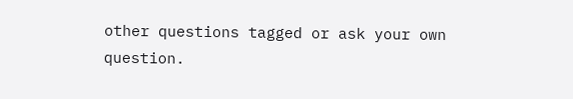other questions tagged or ask your own question.